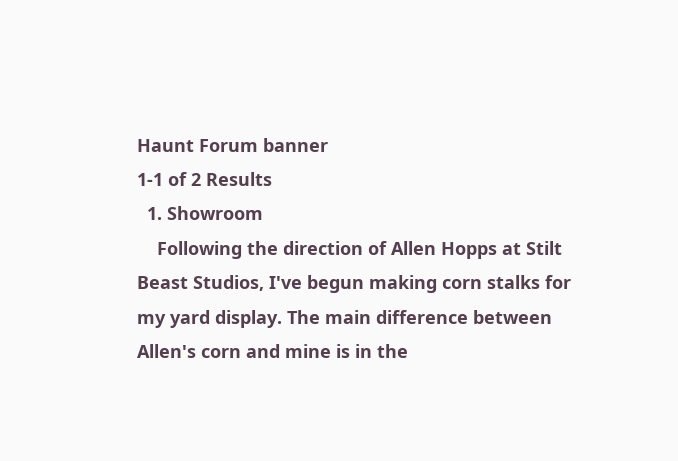Haunt Forum banner
1-1 of 2 Results
  1. Showroom
    Following the direction of Allen Hopps at Stilt Beast Studios, I've begun making corn stalks for my yard display. The main difference between Allen's corn and mine is in the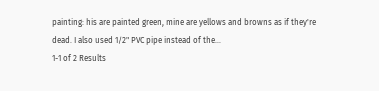painting: his are painted green, mine are yellows and browns as if they're dead. I also used 1/2" PVC pipe instead of the...
1-1 of 2 Results